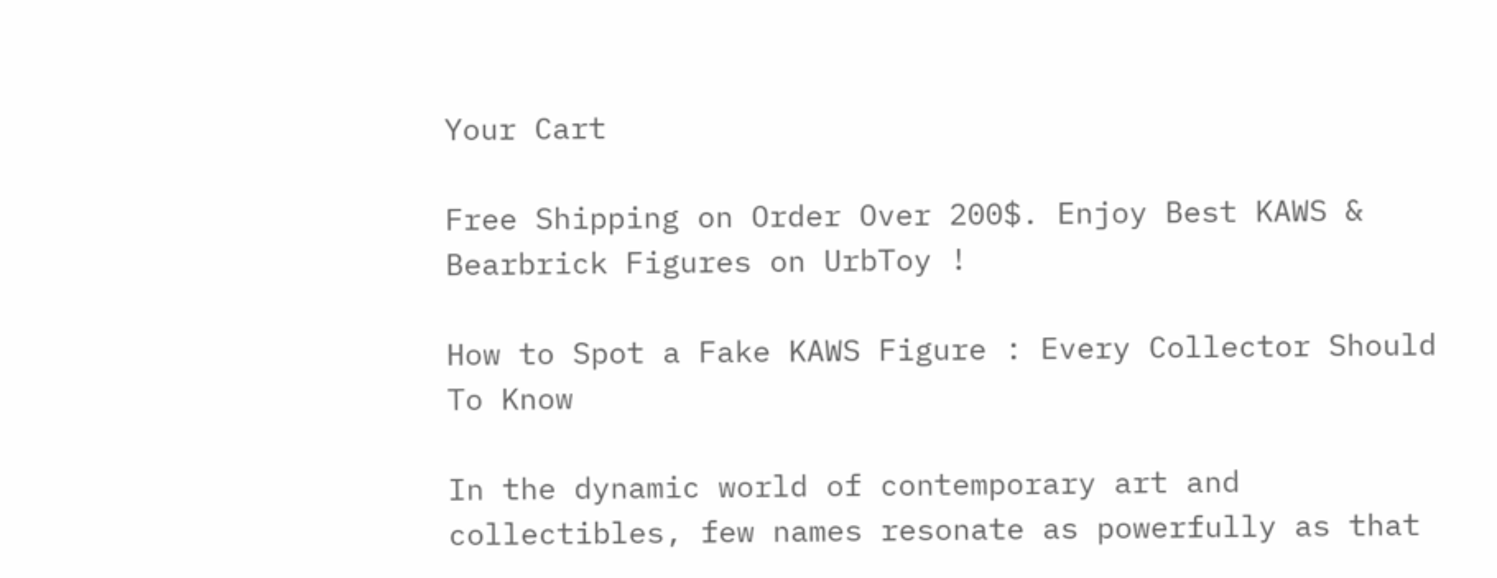Your Cart

Free Shipping on Order Over 200$. Enjoy Best KAWS & Bearbrick Figures on UrbToy !

How to Spot a Fake KAWS Figure : Every Collector Should To Know

In the dynamic world of contemporary art and collectibles, few names resonate as powerfully as that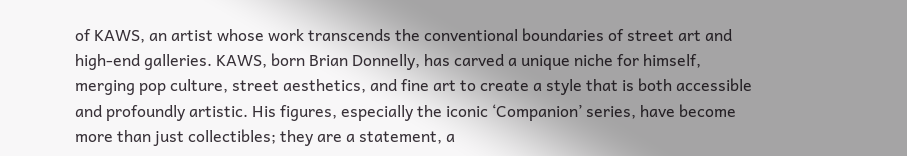of KAWS, an artist whose work transcends the conventional boundaries of street art and high-end galleries. KAWS, born Brian Donnelly, has carved a unique niche for himself, merging pop culture, street aesthetics, and fine art to create a style that is both accessible and profoundly artistic. His figures, especially the iconic ‘Companion’ series, have become more than just collectibles; they are a statement, a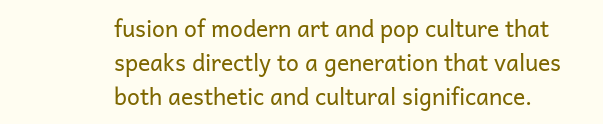fusion of modern art and pop culture that speaks directly to a generation that values both aesthetic and cultural significance.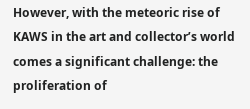However, with the meteoric rise of KAWS in the art and collector’s world comes a significant challenge: the proliferation of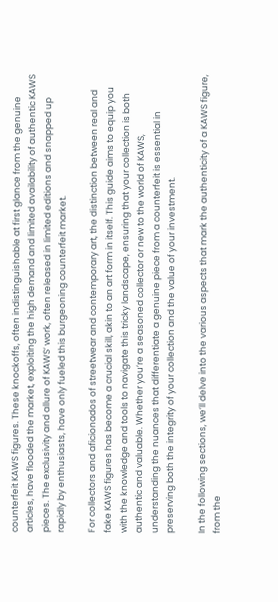counterfeit KAWS figures. These knockoffs, often indistinguishable at first glance from the genuine articles, have flooded the market, exploiting the high demand and limited availability of authentic KAWS pieces. The exclusivity and allure of KAWS’ work, often released in limited editions and snapped up rapidly by enthusiasts, have only fueled this burgeoning counterfeit market.

For collectors and aficionados of streetwear and contemporary art, the distinction between real and fake KAWS figures has become a crucial skill, akin to an art form in itself. This guide aims to equip you with the knowledge and tools to navigate this tricky landscape, ensuring that your collection is both authentic and valuable. Whether you’re a seasoned collector or new to the world of KAWS, understanding the nuances that differentiate a genuine piece from a counterfeit is essential in preserving both the integrity of your collection and the value of your investment.

In the following sections, we’ll delve into the various aspects that mark the authenticity of a KAWS figure, from the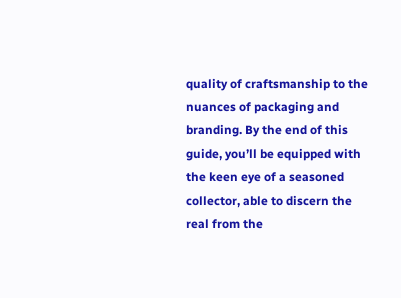quality of craftsmanship to the nuances of packaging and branding. By the end of this guide, you’ll be equipped with the keen eye of a seasoned collector, able to discern the real from the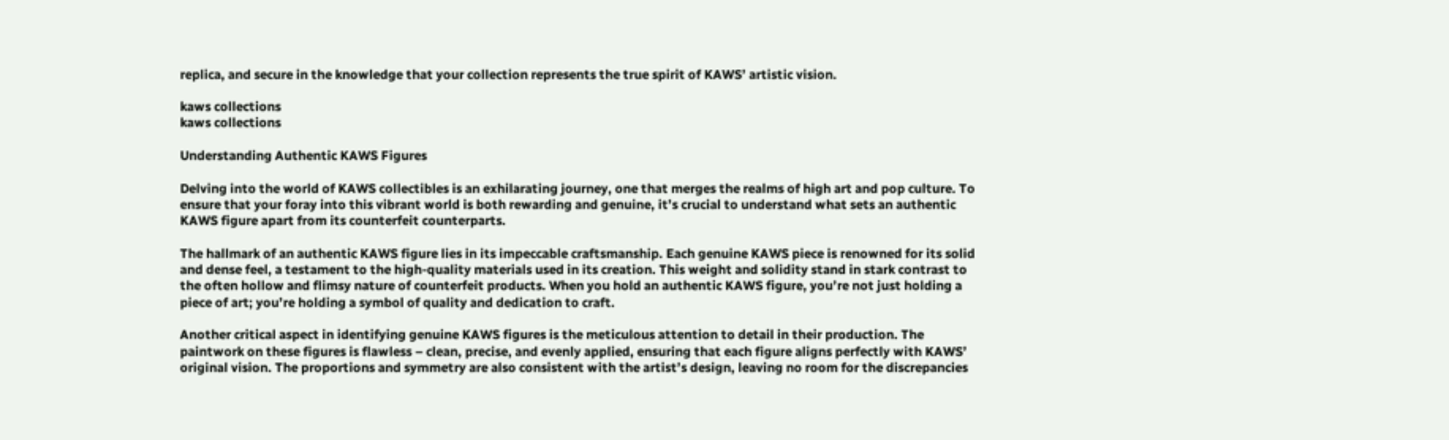replica, and secure in the knowledge that your collection represents the true spirit of KAWS’ artistic vision.

kaws collections
kaws collections

Understanding Authentic KAWS Figures

Delving into the world of KAWS collectibles is an exhilarating journey, one that merges the realms of high art and pop culture. To ensure that your foray into this vibrant world is both rewarding and genuine, it’s crucial to understand what sets an authentic KAWS figure apart from its counterfeit counterparts.

The hallmark of an authentic KAWS figure lies in its impeccable craftsmanship. Each genuine KAWS piece is renowned for its solid and dense feel, a testament to the high-quality materials used in its creation. This weight and solidity stand in stark contrast to the often hollow and flimsy nature of counterfeit products. When you hold an authentic KAWS figure, you’re not just holding a piece of art; you’re holding a symbol of quality and dedication to craft.

Another critical aspect in identifying genuine KAWS figures is the meticulous attention to detail in their production. The paintwork on these figures is flawless – clean, precise, and evenly applied, ensuring that each figure aligns perfectly with KAWS’ original vision. The proportions and symmetry are also consistent with the artist’s design, leaving no room for the discrepancies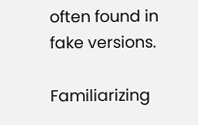often found in fake versions.

Familiarizing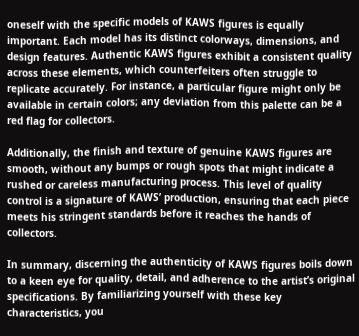oneself with the specific models of KAWS figures is equally important. Each model has its distinct colorways, dimensions, and design features. Authentic KAWS figures exhibit a consistent quality across these elements, which counterfeiters often struggle to replicate accurately. For instance, a particular figure might only be available in certain colors; any deviation from this palette can be a red flag for collectors.

Additionally, the finish and texture of genuine KAWS figures are smooth, without any bumps or rough spots that might indicate a rushed or careless manufacturing process. This level of quality control is a signature of KAWS’ production, ensuring that each piece meets his stringent standards before it reaches the hands of collectors.

In summary, discerning the authenticity of KAWS figures boils down to a keen eye for quality, detail, and adherence to the artist’s original specifications. By familiarizing yourself with these key characteristics, you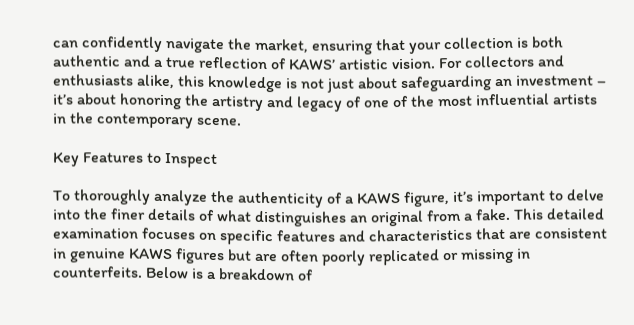can confidently navigate the market, ensuring that your collection is both authentic and a true reflection of KAWS’ artistic vision. For collectors and enthusiasts alike, this knowledge is not just about safeguarding an investment – it’s about honoring the artistry and legacy of one of the most influential artists in the contemporary scene.

Key Features to Inspect

To thoroughly analyze the authenticity of a KAWS figure, it’s important to delve into the finer details of what distinguishes an original from a fake. This detailed examination focuses on specific features and characteristics that are consistent in genuine KAWS figures but are often poorly replicated or missing in counterfeits. Below is a breakdown of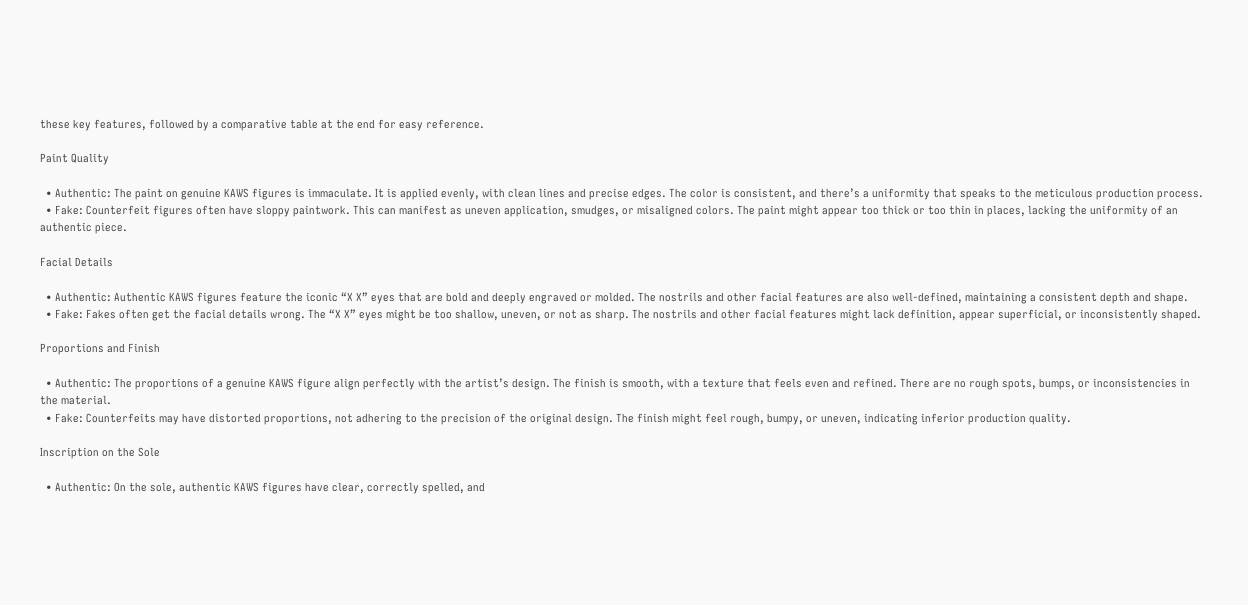these key features, followed by a comparative table at the end for easy reference.

Paint Quality

  • Authentic: The paint on genuine KAWS figures is immaculate. It is applied evenly, with clean lines and precise edges. The color is consistent, and there’s a uniformity that speaks to the meticulous production process.
  • Fake: Counterfeit figures often have sloppy paintwork. This can manifest as uneven application, smudges, or misaligned colors. The paint might appear too thick or too thin in places, lacking the uniformity of an authentic piece.

Facial Details

  • Authentic: Authentic KAWS figures feature the iconic “X X” eyes that are bold and deeply engraved or molded. The nostrils and other facial features are also well-defined, maintaining a consistent depth and shape.
  • Fake: Fakes often get the facial details wrong. The “X X” eyes might be too shallow, uneven, or not as sharp. The nostrils and other facial features might lack definition, appear superficial, or inconsistently shaped.

Proportions and Finish

  • Authentic: The proportions of a genuine KAWS figure align perfectly with the artist’s design. The finish is smooth, with a texture that feels even and refined. There are no rough spots, bumps, or inconsistencies in the material.
  • Fake: Counterfeits may have distorted proportions, not adhering to the precision of the original design. The finish might feel rough, bumpy, or uneven, indicating inferior production quality.

Inscription on the Sole

  • Authentic: On the sole, authentic KAWS figures have clear, correctly spelled, and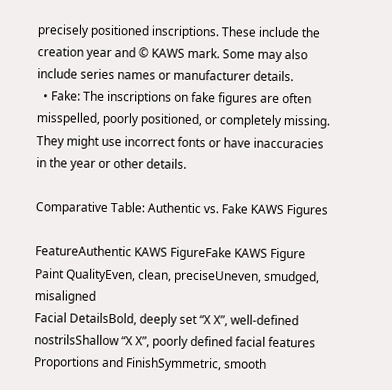precisely positioned inscriptions. These include the creation year and © KAWS mark. Some may also include series names or manufacturer details.
  • Fake: The inscriptions on fake figures are often misspelled, poorly positioned, or completely missing. They might use incorrect fonts or have inaccuracies in the year or other details.

Comparative Table: Authentic vs. Fake KAWS Figures

FeatureAuthentic KAWS FigureFake KAWS Figure
Paint QualityEven, clean, preciseUneven, smudged, misaligned
Facial DetailsBold, deeply set “X X”, well-defined nostrilsShallow “X X”, poorly defined facial features
Proportions and FinishSymmetric, smooth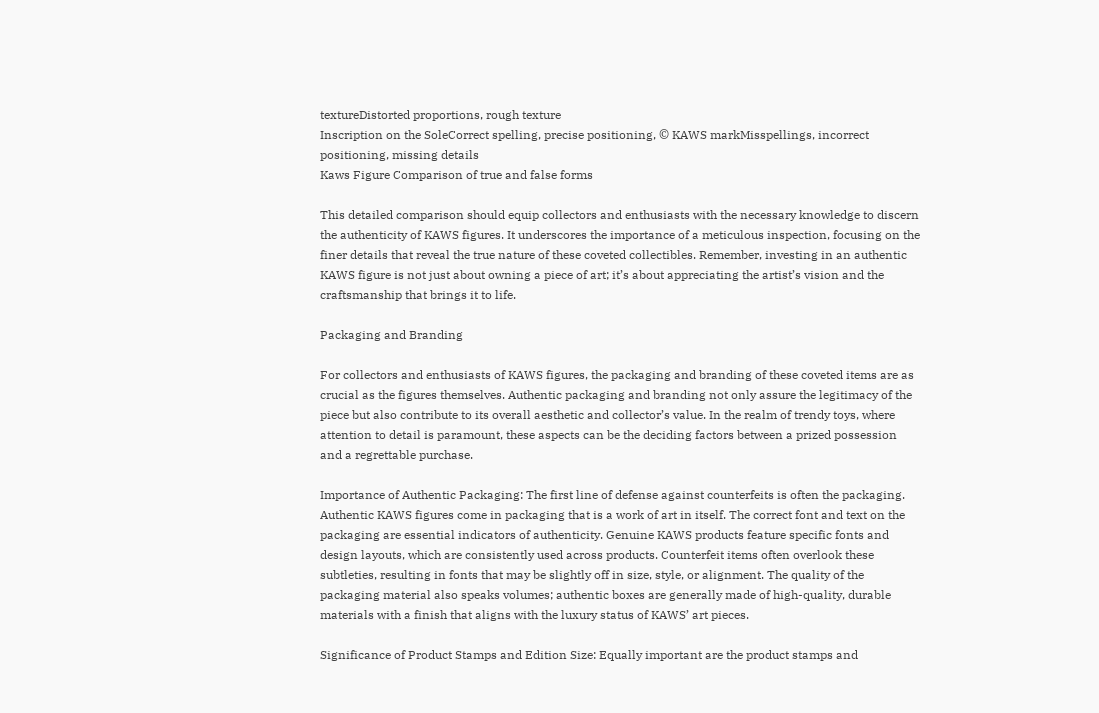textureDistorted proportions, rough texture
Inscription on the SoleCorrect spelling, precise positioning, © KAWS markMisspellings, incorrect positioning, missing details
Kaws Figure Comparison of true and false forms

This detailed comparison should equip collectors and enthusiasts with the necessary knowledge to discern the authenticity of KAWS figures. It underscores the importance of a meticulous inspection, focusing on the finer details that reveal the true nature of these coveted collectibles. Remember, investing in an authentic KAWS figure is not just about owning a piece of art; it’s about appreciating the artist’s vision and the craftsmanship that brings it to life.

Packaging and Branding

For collectors and enthusiasts of KAWS figures, the packaging and branding of these coveted items are as crucial as the figures themselves. Authentic packaging and branding not only assure the legitimacy of the piece but also contribute to its overall aesthetic and collector’s value. In the realm of trendy toys, where attention to detail is paramount, these aspects can be the deciding factors between a prized possession and a regrettable purchase.

Importance of Authentic Packaging: The first line of defense against counterfeits is often the packaging. Authentic KAWS figures come in packaging that is a work of art in itself. The correct font and text on the packaging are essential indicators of authenticity. Genuine KAWS products feature specific fonts and design layouts, which are consistently used across products. Counterfeit items often overlook these subtleties, resulting in fonts that may be slightly off in size, style, or alignment. The quality of the packaging material also speaks volumes; authentic boxes are generally made of high-quality, durable materials with a finish that aligns with the luxury status of KAWS’ art pieces.

Significance of Product Stamps and Edition Size: Equally important are the product stamps and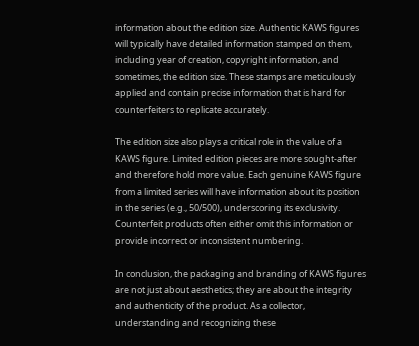information about the edition size. Authentic KAWS figures will typically have detailed information stamped on them, including year of creation, copyright information, and sometimes, the edition size. These stamps are meticulously applied and contain precise information that is hard for counterfeiters to replicate accurately.

The edition size also plays a critical role in the value of a KAWS figure. Limited edition pieces are more sought-after and therefore hold more value. Each genuine KAWS figure from a limited series will have information about its position in the series (e.g., 50/500), underscoring its exclusivity. Counterfeit products often either omit this information or provide incorrect or inconsistent numbering.

In conclusion, the packaging and branding of KAWS figures are not just about aesthetics; they are about the integrity and authenticity of the product. As a collector, understanding and recognizing these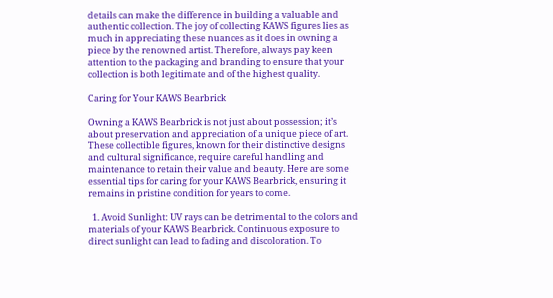details can make the difference in building a valuable and authentic collection. The joy of collecting KAWS figures lies as much in appreciating these nuances as it does in owning a piece by the renowned artist. Therefore, always pay keen attention to the packaging and branding to ensure that your collection is both legitimate and of the highest quality.

Caring for Your KAWS Bearbrick

Owning a KAWS Bearbrick is not just about possession; it’s about preservation and appreciation of a unique piece of art. These collectible figures, known for their distinctive designs and cultural significance, require careful handling and maintenance to retain their value and beauty. Here are some essential tips for caring for your KAWS Bearbrick, ensuring it remains in pristine condition for years to come.

  1. Avoid Sunlight: UV rays can be detrimental to the colors and materials of your KAWS Bearbrick. Continuous exposure to direct sunlight can lead to fading and discoloration. To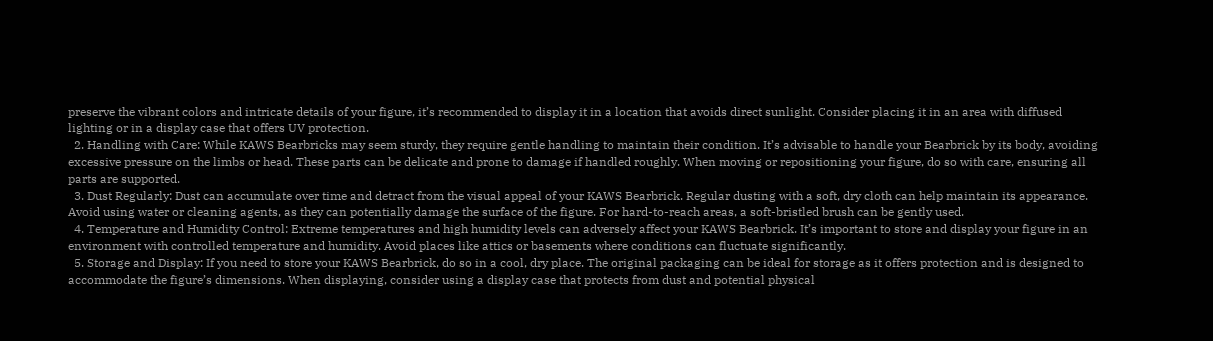preserve the vibrant colors and intricate details of your figure, it’s recommended to display it in a location that avoids direct sunlight. Consider placing it in an area with diffused lighting or in a display case that offers UV protection.
  2. Handling with Care: While KAWS Bearbricks may seem sturdy, they require gentle handling to maintain their condition. It’s advisable to handle your Bearbrick by its body, avoiding excessive pressure on the limbs or head. These parts can be delicate and prone to damage if handled roughly. When moving or repositioning your figure, do so with care, ensuring all parts are supported.
  3. Dust Regularly: Dust can accumulate over time and detract from the visual appeal of your KAWS Bearbrick. Regular dusting with a soft, dry cloth can help maintain its appearance. Avoid using water or cleaning agents, as they can potentially damage the surface of the figure. For hard-to-reach areas, a soft-bristled brush can be gently used.
  4. Temperature and Humidity Control: Extreme temperatures and high humidity levels can adversely affect your KAWS Bearbrick. It’s important to store and display your figure in an environment with controlled temperature and humidity. Avoid places like attics or basements where conditions can fluctuate significantly.
  5. Storage and Display: If you need to store your KAWS Bearbrick, do so in a cool, dry place. The original packaging can be ideal for storage as it offers protection and is designed to accommodate the figure’s dimensions. When displaying, consider using a display case that protects from dust and potential physical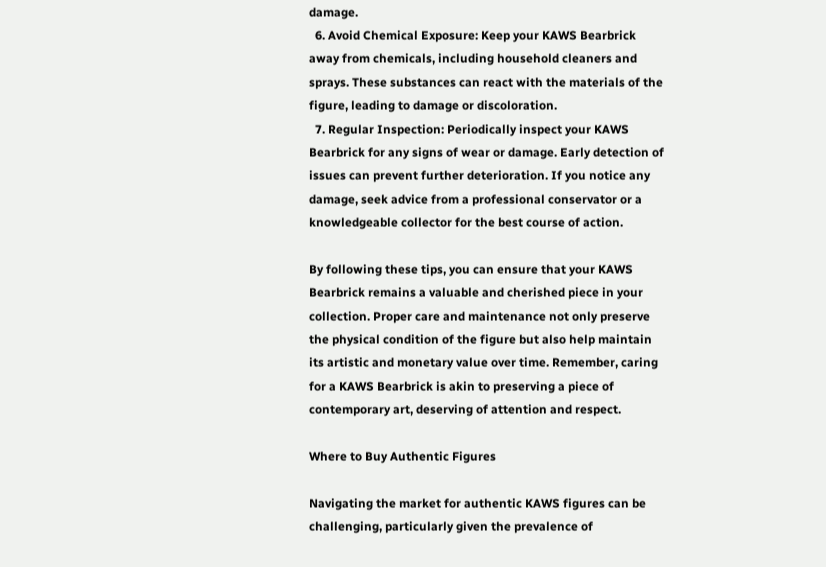damage.
  6. Avoid Chemical Exposure: Keep your KAWS Bearbrick away from chemicals, including household cleaners and sprays. These substances can react with the materials of the figure, leading to damage or discoloration.
  7. Regular Inspection: Periodically inspect your KAWS Bearbrick for any signs of wear or damage. Early detection of issues can prevent further deterioration. If you notice any damage, seek advice from a professional conservator or a knowledgeable collector for the best course of action.

By following these tips, you can ensure that your KAWS Bearbrick remains a valuable and cherished piece in your collection. Proper care and maintenance not only preserve the physical condition of the figure but also help maintain its artistic and monetary value over time. Remember, caring for a KAWS Bearbrick is akin to preserving a piece of contemporary art, deserving of attention and respect.

Where to Buy Authentic Figures

Navigating the market for authentic KAWS figures can be challenging, particularly given the prevalence of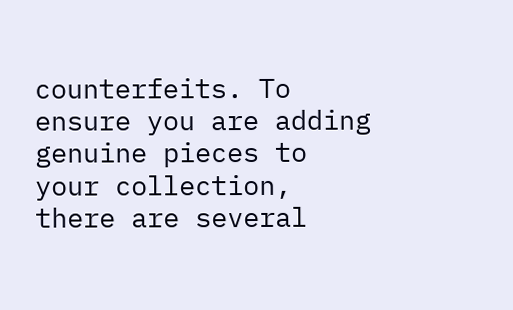counterfeits. To ensure you are adding genuine pieces to your collection, there are several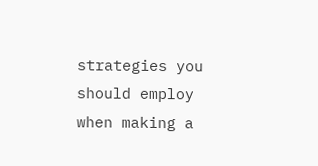strategies you should employ when making a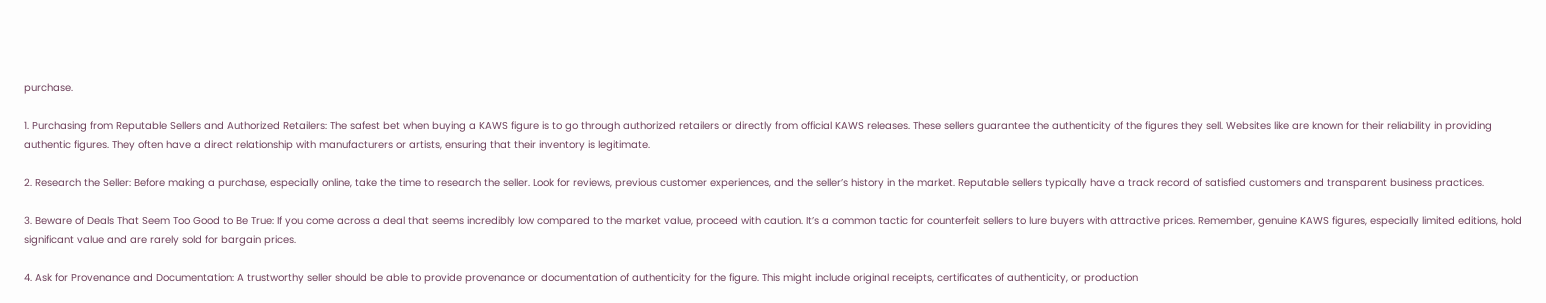purchase.

1. Purchasing from Reputable Sellers and Authorized Retailers: The safest bet when buying a KAWS figure is to go through authorized retailers or directly from official KAWS releases. These sellers guarantee the authenticity of the figures they sell. Websites like are known for their reliability in providing authentic figures. They often have a direct relationship with manufacturers or artists, ensuring that their inventory is legitimate.

2. Research the Seller: Before making a purchase, especially online, take the time to research the seller. Look for reviews, previous customer experiences, and the seller’s history in the market. Reputable sellers typically have a track record of satisfied customers and transparent business practices.

3. Beware of Deals That Seem Too Good to Be True: If you come across a deal that seems incredibly low compared to the market value, proceed with caution. It’s a common tactic for counterfeit sellers to lure buyers with attractive prices. Remember, genuine KAWS figures, especially limited editions, hold significant value and are rarely sold for bargain prices.

4. Ask for Provenance and Documentation: A trustworthy seller should be able to provide provenance or documentation of authenticity for the figure. This might include original receipts, certificates of authenticity, or production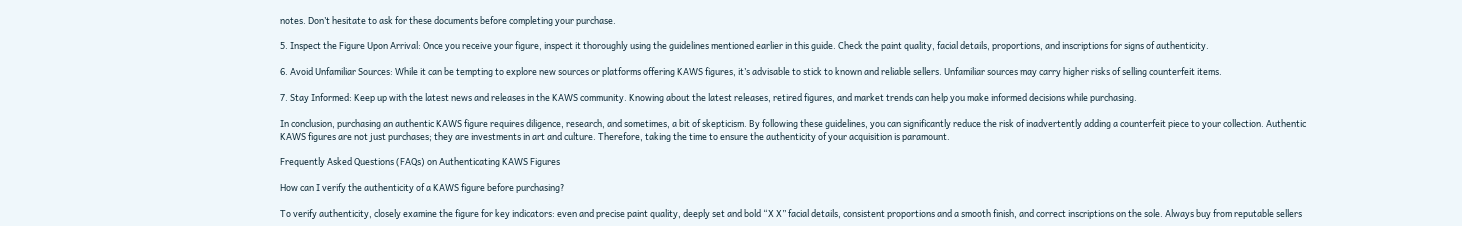notes. Don’t hesitate to ask for these documents before completing your purchase.

5. Inspect the Figure Upon Arrival: Once you receive your figure, inspect it thoroughly using the guidelines mentioned earlier in this guide. Check the paint quality, facial details, proportions, and inscriptions for signs of authenticity.

6. Avoid Unfamiliar Sources: While it can be tempting to explore new sources or platforms offering KAWS figures, it’s advisable to stick to known and reliable sellers. Unfamiliar sources may carry higher risks of selling counterfeit items.

7. Stay Informed: Keep up with the latest news and releases in the KAWS community. Knowing about the latest releases, retired figures, and market trends can help you make informed decisions while purchasing.

In conclusion, purchasing an authentic KAWS figure requires diligence, research, and sometimes, a bit of skepticism. By following these guidelines, you can significantly reduce the risk of inadvertently adding a counterfeit piece to your collection. Authentic KAWS figures are not just purchases; they are investments in art and culture. Therefore, taking the time to ensure the authenticity of your acquisition is paramount.

Frequently Asked Questions (FAQs) on Authenticating KAWS Figures

How can I verify the authenticity of a KAWS figure before purchasing?

To verify authenticity, closely examine the figure for key indicators: even and precise paint quality, deeply set and bold “X X” facial details, consistent proportions and a smooth finish, and correct inscriptions on the sole. Always buy from reputable sellers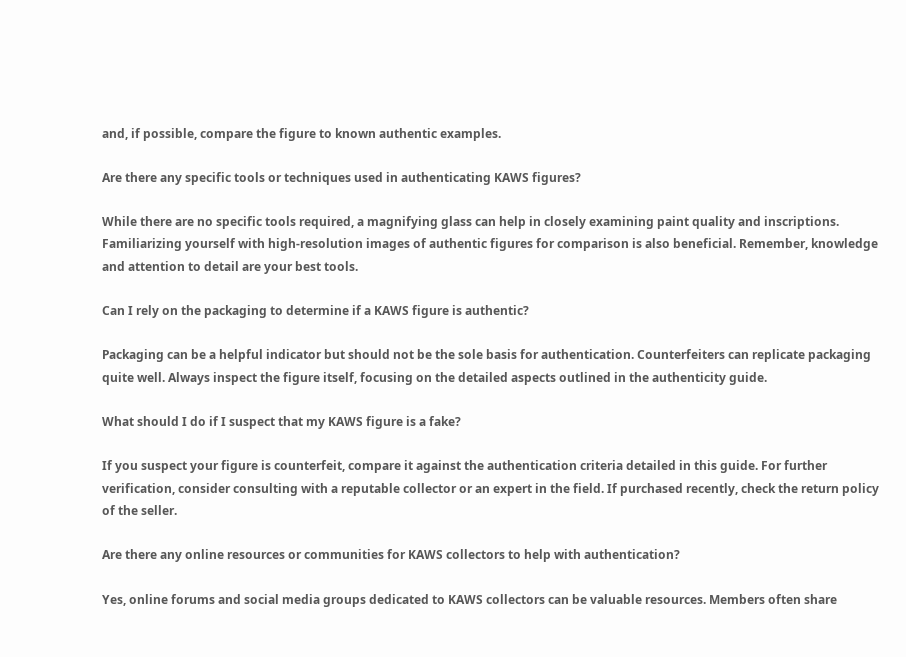and, if possible, compare the figure to known authentic examples.

Are there any specific tools or techniques used in authenticating KAWS figures?

While there are no specific tools required, a magnifying glass can help in closely examining paint quality and inscriptions. Familiarizing yourself with high-resolution images of authentic figures for comparison is also beneficial. Remember, knowledge and attention to detail are your best tools.

Can I rely on the packaging to determine if a KAWS figure is authentic?

Packaging can be a helpful indicator but should not be the sole basis for authentication. Counterfeiters can replicate packaging quite well. Always inspect the figure itself, focusing on the detailed aspects outlined in the authenticity guide.

What should I do if I suspect that my KAWS figure is a fake?

If you suspect your figure is counterfeit, compare it against the authentication criteria detailed in this guide. For further verification, consider consulting with a reputable collector or an expert in the field. If purchased recently, check the return policy of the seller.

Are there any online resources or communities for KAWS collectors to help with authentication?

Yes, online forums and social media groups dedicated to KAWS collectors can be valuable resources. Members often share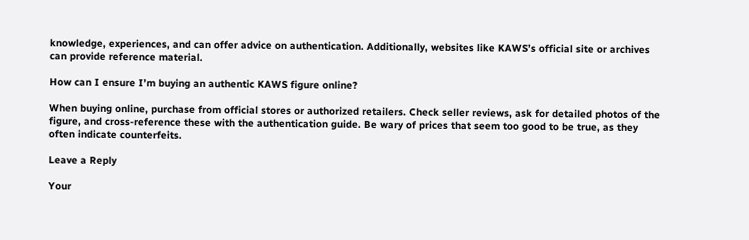knowledge, experiences, and can offer advice on authentication. Additionally, websites like KAWS’s official site or archives can provide reference material.

How can I ensure I’m buying an authentic KAWS figure online?

When buying online, purchase from official stores or authorized retailers. Check seller reviews, ask for detailed photos of the figure, and cross-reference these with the authentication guide. Be wary of prices that seem too good to be true, as they often indicate counterfeits.

Leave a Reply

Your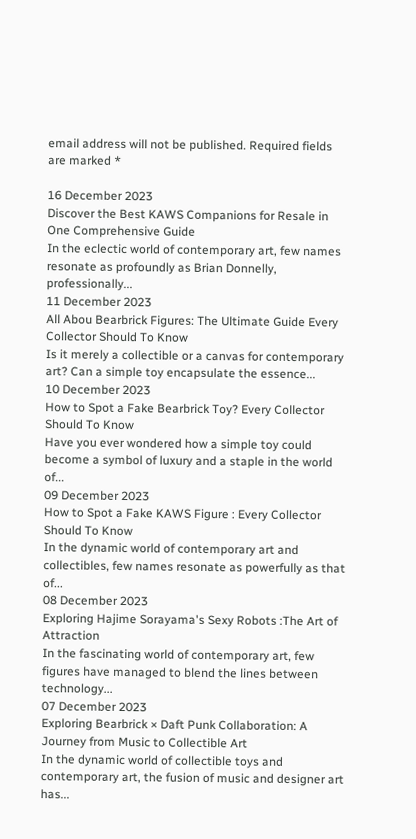email address will not be published. Required fields are marked *

16 December 2023
Discover the Best KAWS Companions for Resale in One Comprehensive Guide
In the eclectic world of contemporary art, few names resonate as profoundly as Brian Donnelly, professionally...
11 December 2023
All Abou Bearbrick Figures: The Ultimate Guide Every Collector Should To Know
Is it merely a collectible or a canvas for contemporary art? Can a simple toy encapsulate the essence...
10 December 2023
How to Spot a Fake Bearbrick Toy? Every Collector Should To Know
Have you ever wondered how a simple toy could become a symbol of luxury and a staple in the world of...
09 December 2023
How to Spot a Fake KAWS Figure : Every Collector Should To Know
In the dynamic world of contemporary art and collectibles, few names resonate as powerfully as that of...
08 December 2023
Exploring Hajime Sorayama's Sexy Robots :The Art of Attraction
In the fascinating world of contemporary art, few figures have managed to blend the lines between technology...
07 December 2023
Exploring Bearbrick × Daft Punk Collaboration: A Journey from Music to Collectible Art
In the dynamic world of collectible toys and contemporary art, the fusion of music and designer art has...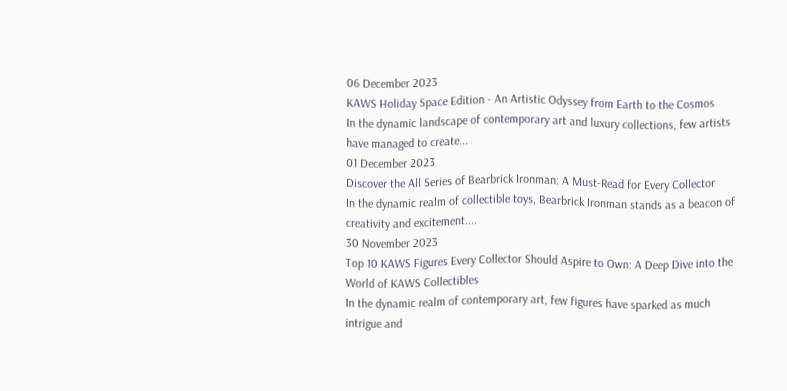06 December 2023
KAWS Holiday Space Edition - An Artistic Odyssey from Earth to the Cosmos
In the dynamic landscape of contemporary art and luxury collections, few artists have managed to create...
01 December 2023
Discover the All Series of Bearbrick Ironman: A Must-Read for Every Collector
In the dynamic realm of collectible toys, Bearbrick Ironman stands as a beacon of creativity and excitement....
30 November 2023
Top 10 KAWS Figures Every Collector Should Aspire to Own: A Deep Dive into the World of KAWS Collectibles
In the dynamic realm of contemporary art, few figures have sparked as much intrigue and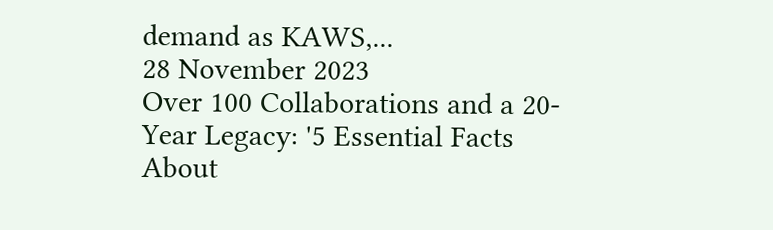demand as KAWS,...
28 November 2023
Over 100 Collaborations and a 20-Year Legacy: '5 Essential Facts About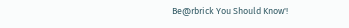Be@rbrick You Should Know'!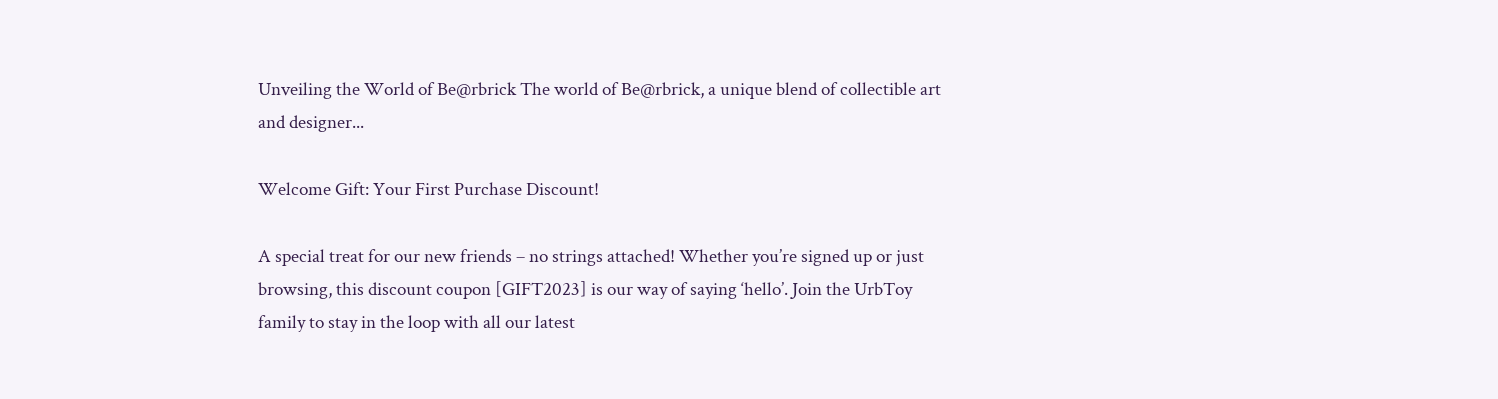Unveiling the World of Be@rbrick The world of Be@rbrick, a unique blend of collectible art and designer...

Welcome Gift: Your First Purchase Discount!

A special treat for our new friends – no strings attached! Whether you’re signed up or just browsing, this discount coupon [GIFT2023] is our way of saying ‘hello’. Join the UrbToy family to stay in the loop with all our latest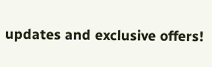updates and exclusive offers!